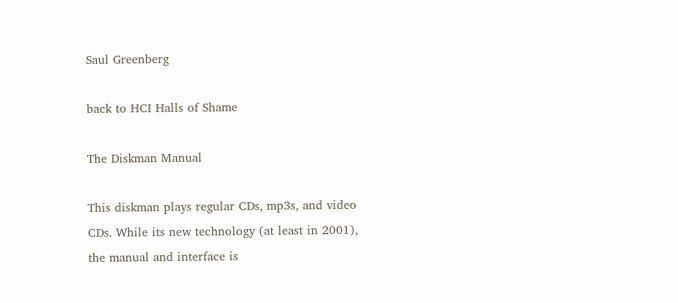Saul Greenberg

back to HCI Halls of Shame

The Diskman Manual

This diskman plays regular CDs, mp3s, and video CDs. While its new technology (at least in 2001), the manual and interface is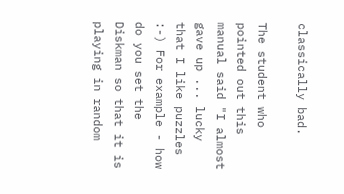classically bad.

The student who pointed out this manual said "I almost gave up ... lucky that I like puzzles :-) For example - how do you set the Diskman so that it is playing in random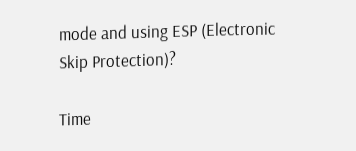mode and using ESP (Electronic Skip Protection)?

Time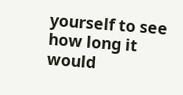yourself to see how long it would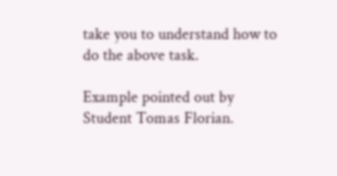take you to understand how to do the above task.

Example pointed out by Student Tomas Florian.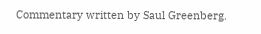Commentary written by Saul Greenberg.